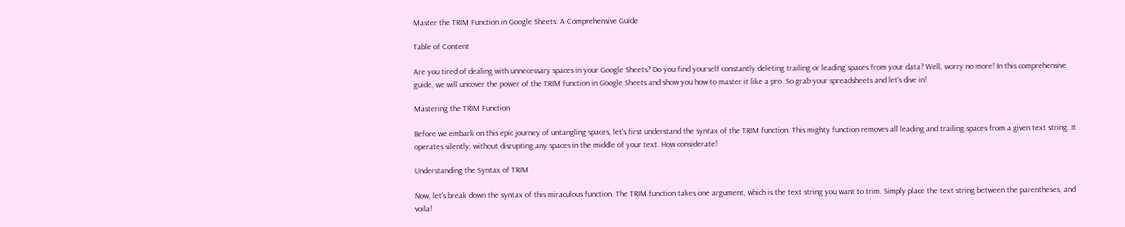Master the TRIM Function in Google Sheets: A Comprehensive Guide

Table of Content

Are you tired of dealing with unnecessary spaces in your Google Sheets? Do you find yourself constantly deleting trailing or leading spaces from your data? Well, worry no more! In this comprehensive guide, we will uncover the power of the TRIM function in Google Sheets and show you how to master it like a pro. So grab your spreadsheets and let's dive in!

Mastering the TRIM Function

Before we embark on this epic journey of untangling spaces, let's first understand the syntax of the TRIM function. This mighty function removes all leading and trailing spaces from a given text string. It operates silently, without disrupting any spaces in the middle of your text. How considerate!

Understanding the Syntax of TRIM

Now, let's break down the syntax of this miraculous function. The TRIM function takes one argument, which is the text string you want to trim. Simply place the text string between the parentheses, and voila!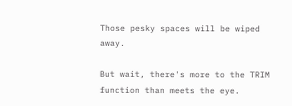Those pesky spaces will be wiped away.

But wait, there's more to the TRIM function than meets the eye.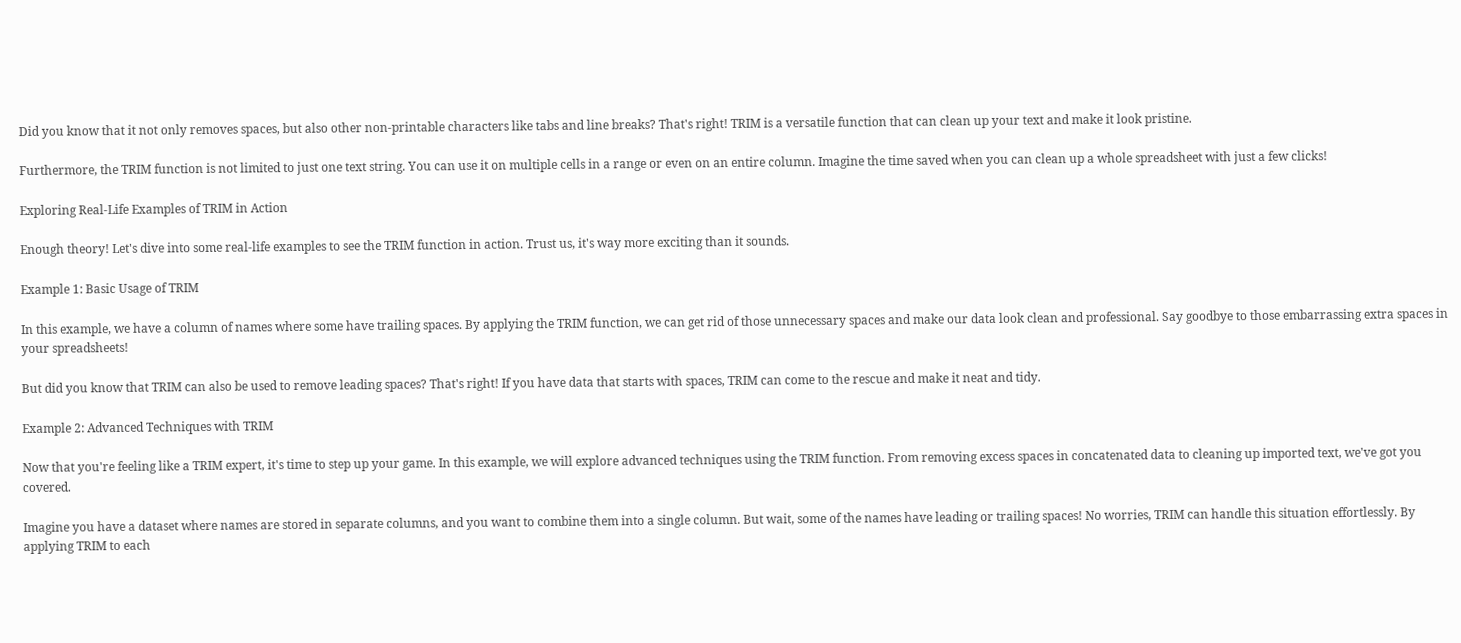Did you know that it not only removes spaces, but also other non-printable characters like tabs and line breaks? That's right! TRIM is a versatile function that can clean up your text and make it look pristine.

Furthermore, the TRIM function is not limited to just one text string. You can use it on multiple cells in a range or even on an entire column. Imagine the time saved when you can clean up a whole spreadsheet with just a few clicks!

Exploring Real-Life Examples of TRIM in Action

Enough theory! Let's dive into some real-life examples to see the TRIM function in action. Trust us, it's way more exciting than it sounds.

Example 1: Basic Usage of TRIM

In this example, we have a column of names where some have trailing spaces. By applying the TRIM function, we can get rid of those unnecessary spaces and make our data look clean and professional. Say goodbye to those embarrassing extra spaces in your spreadsheets!

But did you know that TRIM can also be used to remove leading spaces? That's right! If you have data that starts with spaces, TRIM can come to the rescue and make it neat and tidy.

Example 2: Advanced Techniques with TRIM

Now that you're feeling like a TRIM expert, it's time to step up your game. In this example, we will explore advanced techniques using the TRIM function. From removing excess spaces in concatenated data to cleaning up imported text, we've got you covered.

Imagine you have a dataset where names are stored in separate columns, and you want to combine them into a single column. But wait, some of the names have leading or trailing spaces! No worries, TRIM can handle this situation effortlessly. By applying TRIM to each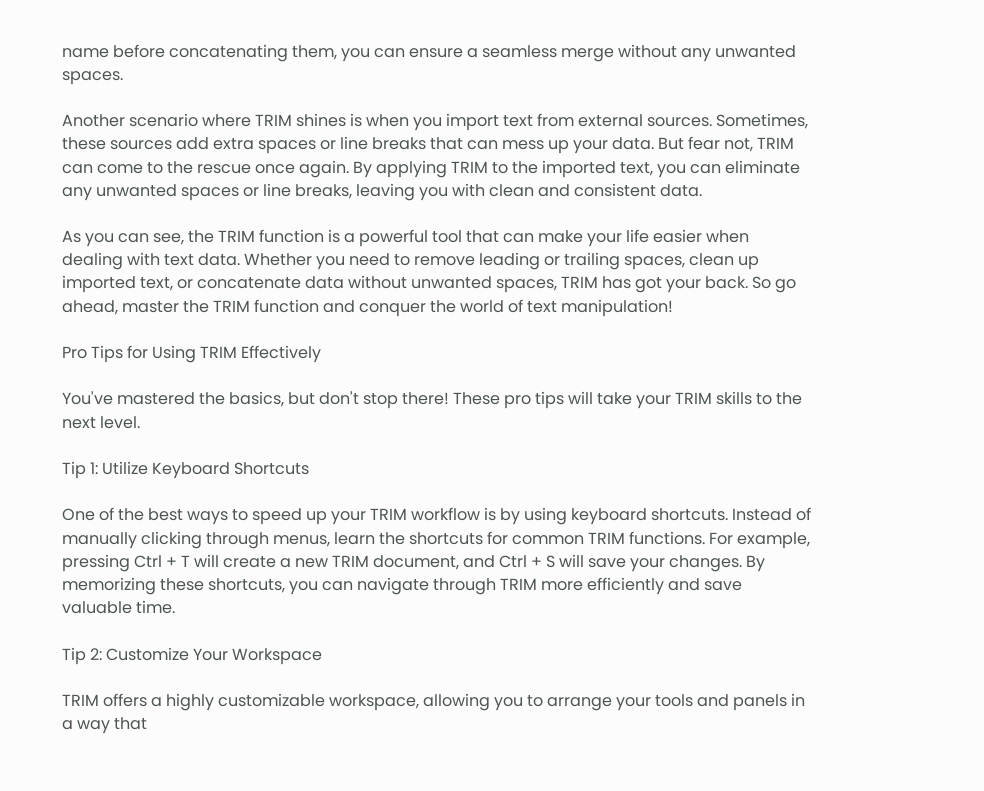name before concatenating them, you can ensure a seamless merge without any unwanted spaces.

Another scenario where TRIM shines is when you import text from external sources. Sometimes, these sources add extra spaces or line breaks that can mess up your data. But fear not, TRIM can come to the rescue once again. By applying TRIM to the imported text, you can eliminate any unwanted spaces or line breaks, leaving you with clean and consistent data.

As you can see, the TRIM function is a powerful tool that can make your life easier when dealing with text data. Whether you need to remove leading or trailing spaces, clean up imported text, or concatenate data without unwanted spaces, TRIM has got your back. So go ahead, master the TRIM function and conquer the world of text manipulation!

Pro Tips for Using TRIM Effectively

You've mastered the basics, but don't stop there! These pro tips will take your TRIM skills to the next level.

Tip 1: Utilize Keyboard Shortcuts

One of the best ways to speed up your TRIM workflow is by using keyboard shortcuts. Instead of manually clicking through menus, learn the shortcuts for common TRIM functions. For example, pressing Ctrl + T will create a new TRIM document, and Ctrl + S will save your changes. By memorizing these shortcuts, you can navigate through TRIM more efficiently and save valuable time.

Tip 2: Customize Your Workspace

TRIM offers a highly customizable workspace, allowing you to arrange your tools and panels in a way that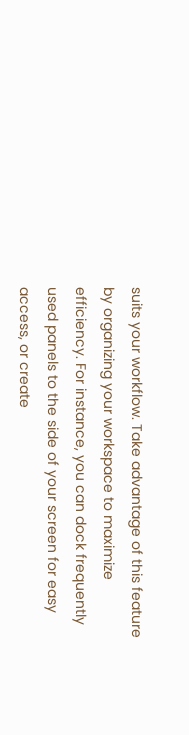suits your workflow. Take advantage of this feature by organizing your workspace to maximize efficiency. For instance, you can dock frequently used panels to the side of your screen for easy access, or create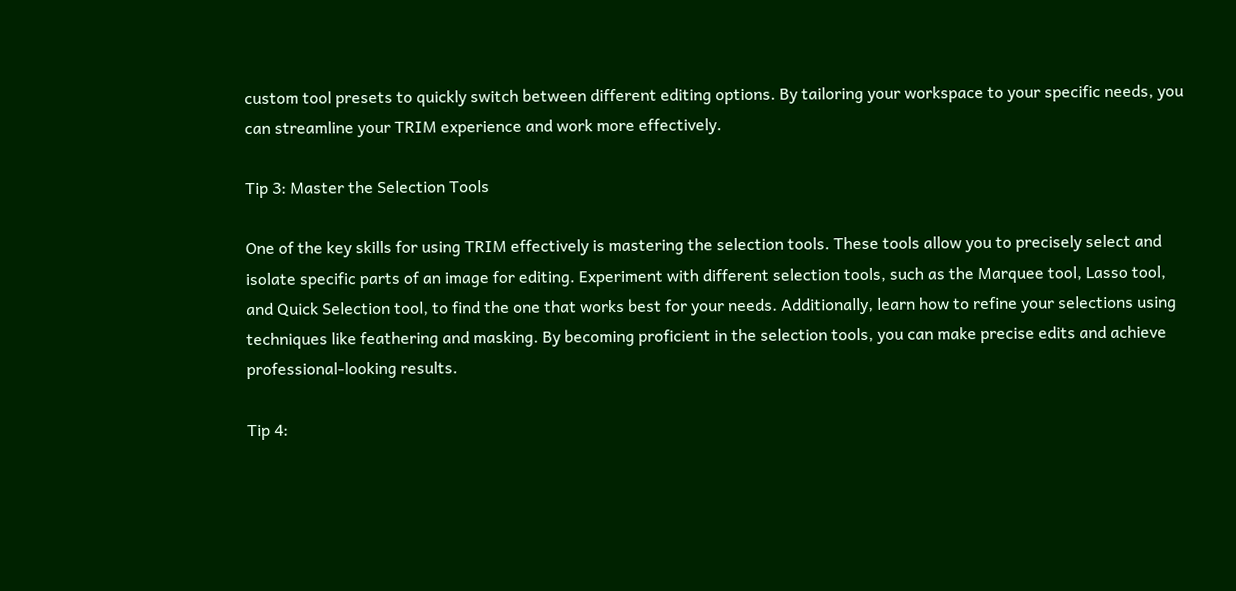custom tool presets to quickly switch between different editing options. By tailoring your workspace to your specific needs, you can streamline your TRIM experience and work more effectively.

Tip 3: Master the Selection Tools

One of the key skills for using TRIM effectively is mastering the selection tools. These tools allow you to precisely select and isolate specific parts of an image for editing. Experiment with different selection tools, such as the Marquee tool, Lasso tool, and Quick Selection tool, to find the one that works best for your needs. Additionally, learn how to refine your selections using techniques like feathering and masking. By becoming proficient in the selection tools, you can make precise edits and achieve professional-looking results.

Tip 4: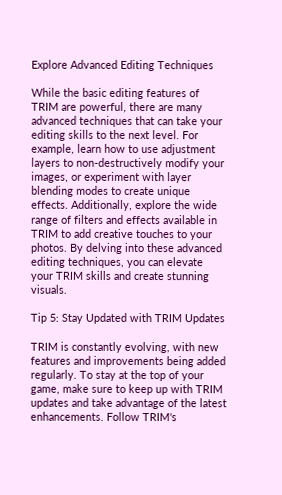Explore Advanced Editing Techniques

While the basic editing features of TRIM are powerful, there are many advanced techniques that can take your editing skills to the next level. For example, learn how to use adjustment layers to non-destructively modify your images, or experiment with layer blending modes to create unique effects. Additionally, explore the wide range of filters and effects available in TRIM to add creative touches to your photos. By delving into these advanced editing techniques, you can elevate your TRIM skills and create stunning visuals.

Tip 5: Stay Updated with TRIM Updates

TRIM is constantly evolving, with new features and improvements being added regularly. To stay at the top of your game, make sure to keep up with TRIM updates and take advantage of the latest enhancements. Follow TRIM's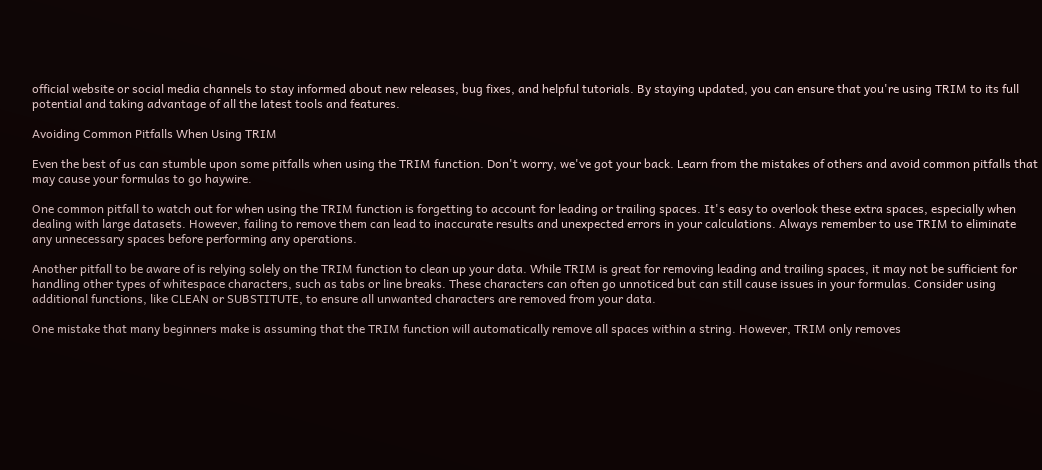official website or social media channels to stay informed about new releases, bug fixes, and helpful tutorials. By staying updated, you can ensure that you're using TRIM to its full potential and taking advantage of all the latest tools and features.

Avoiding Common Pitfalls When Using TRIM

Even the best of us can stumble upon some pitfalls when using the TRIM function. Don't worry, we've got your back. Learn from the mistakes of others and avoid common pitfalls that may cause your formulas to go haywire.

One common pitfall to watch out for when using the TRIM function is forgetting to account for leading or trailing spaces. It's easy to overlook these extra spaces, especially when dealing with large datasets. However, failing to remove them can lead to inaccurate results and unexpected errors in your calculations. Always remember to use TRIM to eliminate any unnecessary spaces before performing any operations.

Another pitfall to be aware of is relying solely on the TRIM function to clean up your data. While TRIM is great for removing leading and trailing spaces, it may not be sufficient for handling other types of whitespace characters, such as tabs or line breaks. These characters can often go unnoticed but can still cause issues in your formulas. Consider using additional functions, like CLEAN or SUBSTITUTE, to ensure all unwanted characters are removed from your data.

One mistake that many beginners make is assuming that the TRIM function will automatically remove all spaces within a string. However, TRIM only removes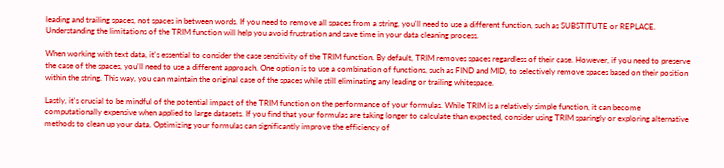leading and trailing spaces, not spaces in between words. If you need to remove all spaces from a string, you'll need to use a different function, such as SUBSTITUTE or REPLACE. Understanding the limitations of the TRIM function will help you avoid frustration and save time in your data cleaning process.

When working with text data, it's essential to consider the case sensitivity of the TRIM function. By default, TRIM removes spaces regardless of their case. However, if you need to preserve the case of the spaces, you'll need to use a different approach. One option is to use a combination of functions, such as FIND and MID, to selectively remove spaces based on their position within the string. This way, you can maintain the original case of the spaces while still eliminating any leading or trailing whitespace.

Lastly, it's crucial to be mindful of the potential impact of the TRIM function on the performance of your formulas. While TRIM is a relatively simple function, it can become computationally expensive when applied to large datasets. If you find that your formulas are taking longer to calculate than expected, consider using TRIM sparingly or exploring alternative methods to clean up your data. Optimizing your formulas can significantly improve the efficiency of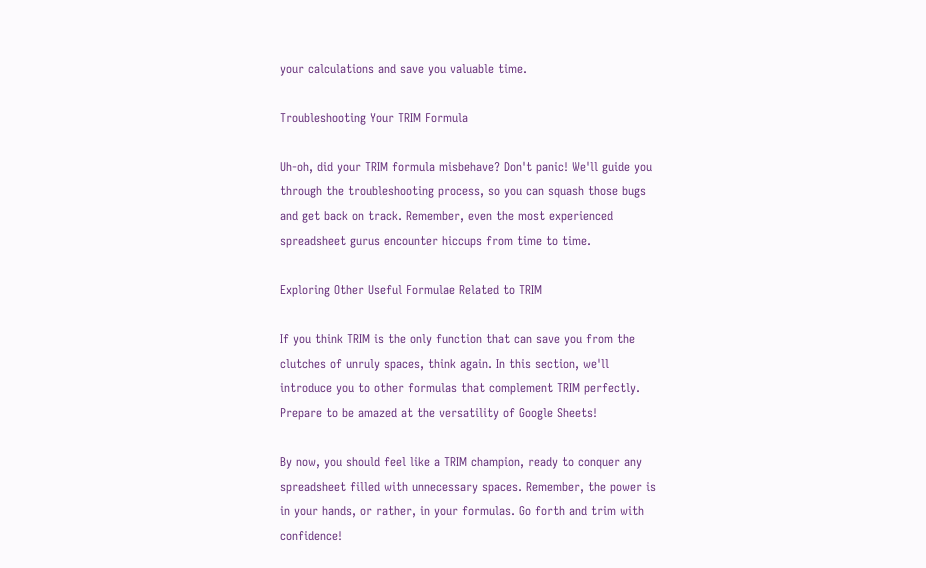your calculations and save you valuable time.

Troubleshooting Your TRIM Formula

Uh-oh, did your TRIM formula misbehave? Don't panic! We'll guide you through the troubleshooting process, so you can squash those bugs and get back on track. Remember, even the most experienced spreadsheet gurus encounter hiccups from time to time.

Exploring Other Useful Formulae Related to TRIM

If you think TRIM is the only function that can save you from the clutches of unruly spaces, think again. In this section, we'll introduce you to other formulas that complement TRIM perfectly. Prepare to be amazed at the versatility of Google Sheets!

By now, you should feel like a TRIM champion, ready to conquer any spreadsheet filled with unnecessary spaces. Remember, the power is in your hands, or rather, in your formulas. Go forth and trim with confidence!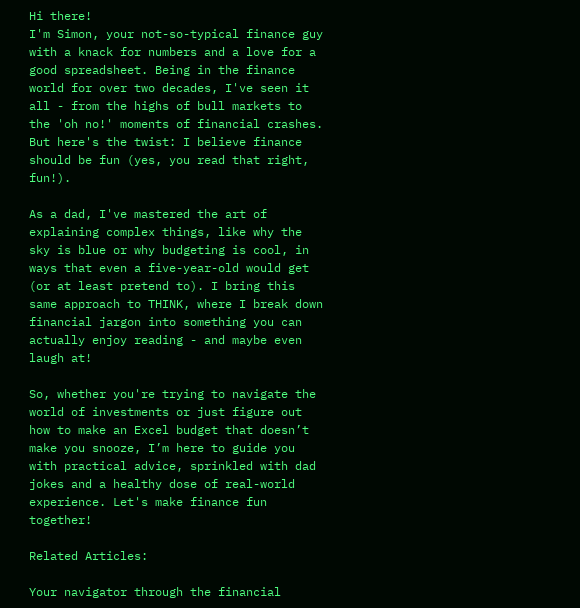Hi there!
I'm Simon, your not-so-typical finance guy with a knack for numbers and a love for a good spreadsheet. Being in the finance world for over two decades, I've seen it all - from the highs of bull markets to the 'oh no!' moments of financial crashes. But here's the twist: I believe finance should be fun (yes, you read that right, fun!).

As a dad, I've mastered the art of explaining complex things, like why the sky is blue or why budgeting is cool, in ways that even a five-year-old would get (or at least pretend to). I bring this same approach to THINK, where I break down financial jargon into something you can actually enjoy reading - and maybe even laugh at!

So, whether you're trying to navigate the world of investments or just figure out how to make an Excel budget that doesn’t make you snooze, I’m here to guide you with practical advice, sprinkled with dad jokes and a healthy dose of real-world experience. Let's make finance fun together!

Related Articles:

Your navigator through the financial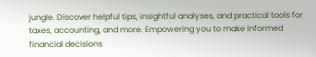jungle. Discover helpful tips, insightful analyses, and practical tools for taxes, accounting, and more. Empowering you to make informed financial decisions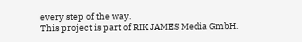every step of the way.
This project is part of RIK JAMES Media GmbH.